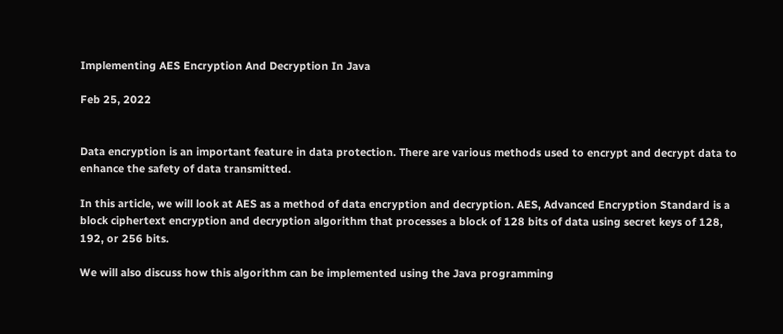Implementing AES Encryption And Decryption In Java

Feb 25, 2022


Data encryption is an important feature in data protection. There are various methods used to encrypt and decrypt data to enhance the safety of data transmitted.

In this article, we will look at AES as a method of data encryption and decryption. AES, Advanced Encryption Standard is a block ciphertext encryption and decryption algorithm that processes a block of 128 bits of data using secret keys of 128, 192, or 256 bits.

We will also discuss how this algorithm can be implemented using the Java programming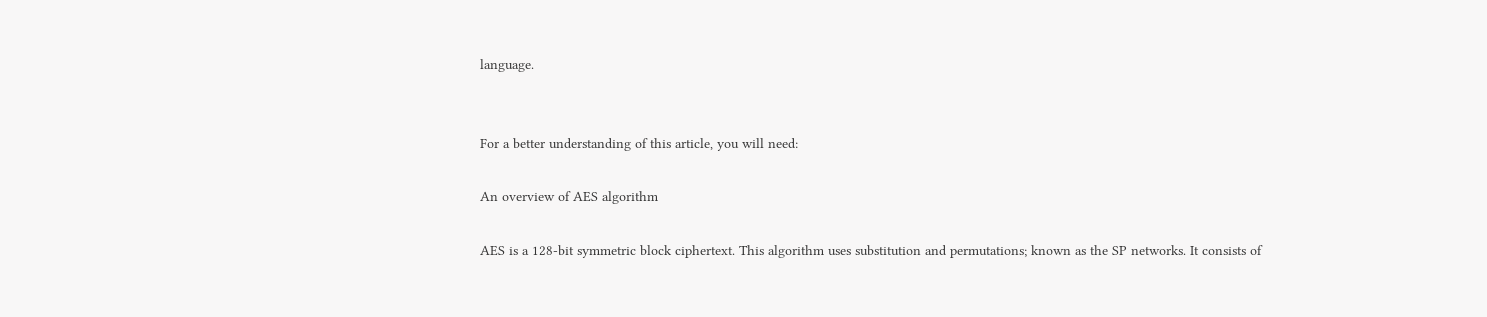language.


For a better understanding of this article, you will need:

An overview of AES algorithm

AES is a 128-bit symmetric block ciphertext. This algorithm uses substitution and permutations; known as the SP networks. It consists of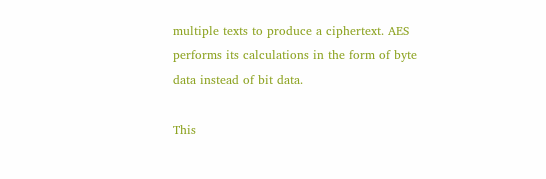multiple texts to produce a ciphertext. AES performs its calculations in the form of byte data instead of bit data.

This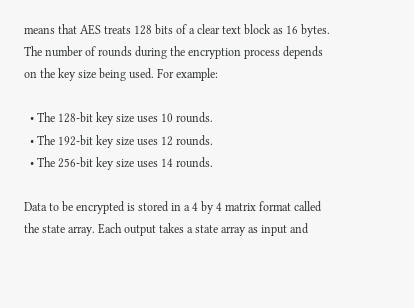means that AES treats 128 bits of a clear text block as 16 bytes. The number of rounds during the encryption process depends on the key size being used. For example:

  • The 128-bit key size uses 10 rounds.
  • The 192-bit key size uses 12 rounds.
  • The 256-bit key size uses 14 rounds.

Data to be encrypted is stored in a 4 by 4 matrix format called the state array. Each output takes a state array as input and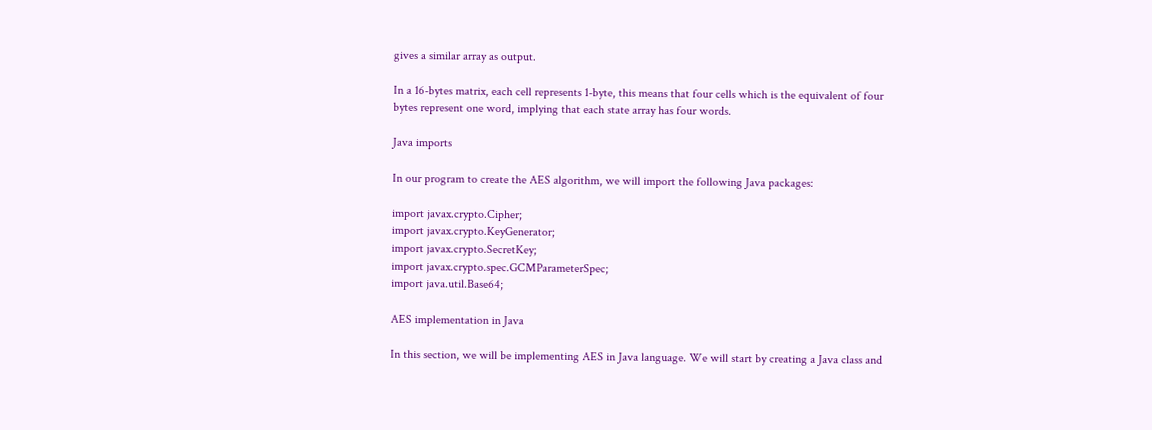gives a similar array as output.

In a 16-bytes matrix, each cell represents 1-byte, this means that four cells which is the equivalent of four bytes represent one word, implying that each state array has four words.

Java imports

In our program to create the AES algorithm, we will import the following Java packages:

import javax.crypto.Cipher;
import javax.crypto.KeyGenerator;
import javax.crypto.SecretKey;
import javax.crypto.spec.GCMParameterSpec;
import java.util.Base64;

AES implementation in Java

In this section, we will be implementing AES in Java language. We will start by creating a Java class and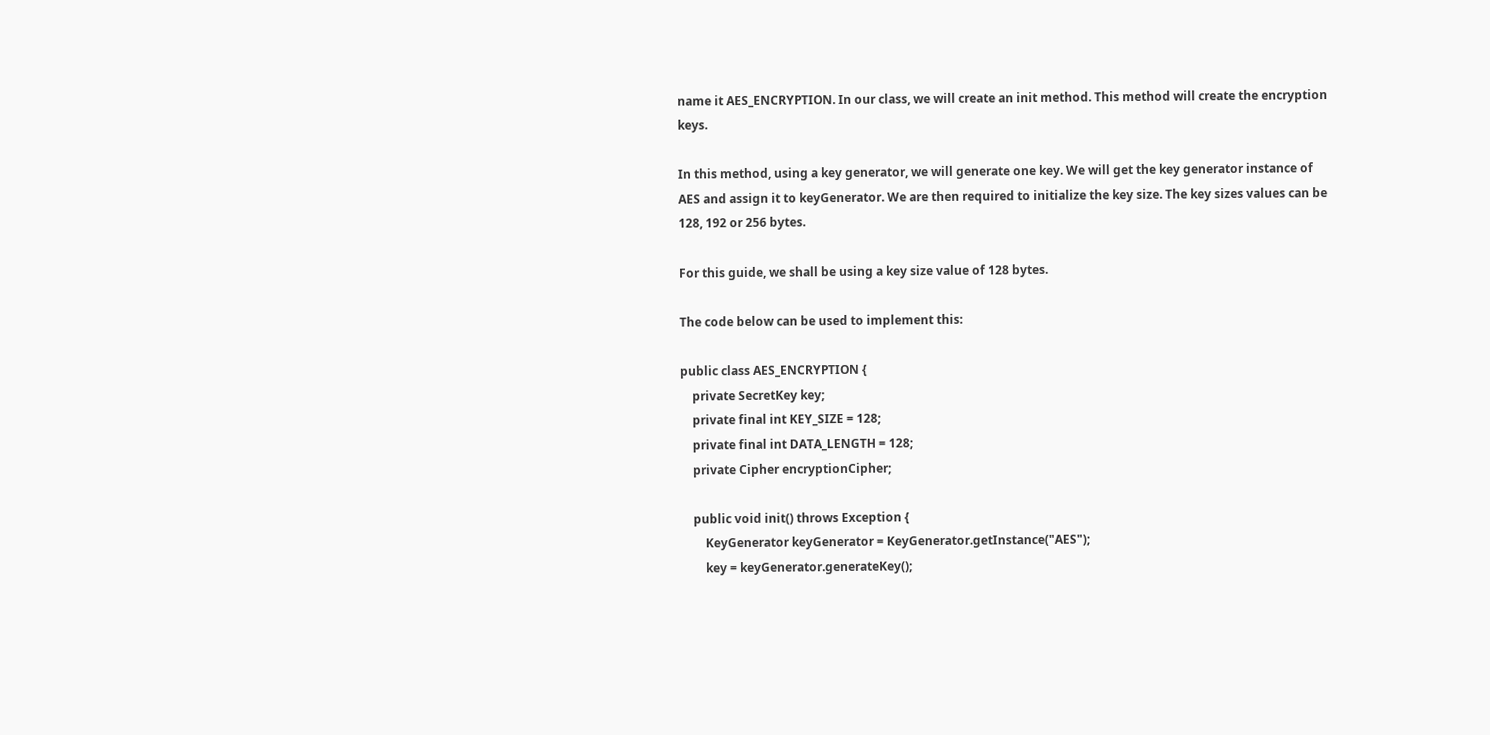name it AES_ENCRYPTION. In our class, we will create an init method. This method will create the encryption keys.

In this method, using a key generator, we will generate one key. We will get the key generator instance of AES and assign it to keyGenerator. We are then required to initialize the key size. The key sizes values can be 128, 192 or 256 bytes.

For this guide, we shall be using a key size value of 128 bytes.

The code below can be used to implement this:

public class AES_ENCRYPTION {
    private SecretKey key;
    private final int KEY_SIZE = 128;
    private final int DATA_LENGTH = 128;
    private Cipher encryptionCipher;

    public void init() throws Exception {
        KeyGenerator keyGenerator = KeyGenerator.getInstance("AES");
        key = keyGenerator.generateKey();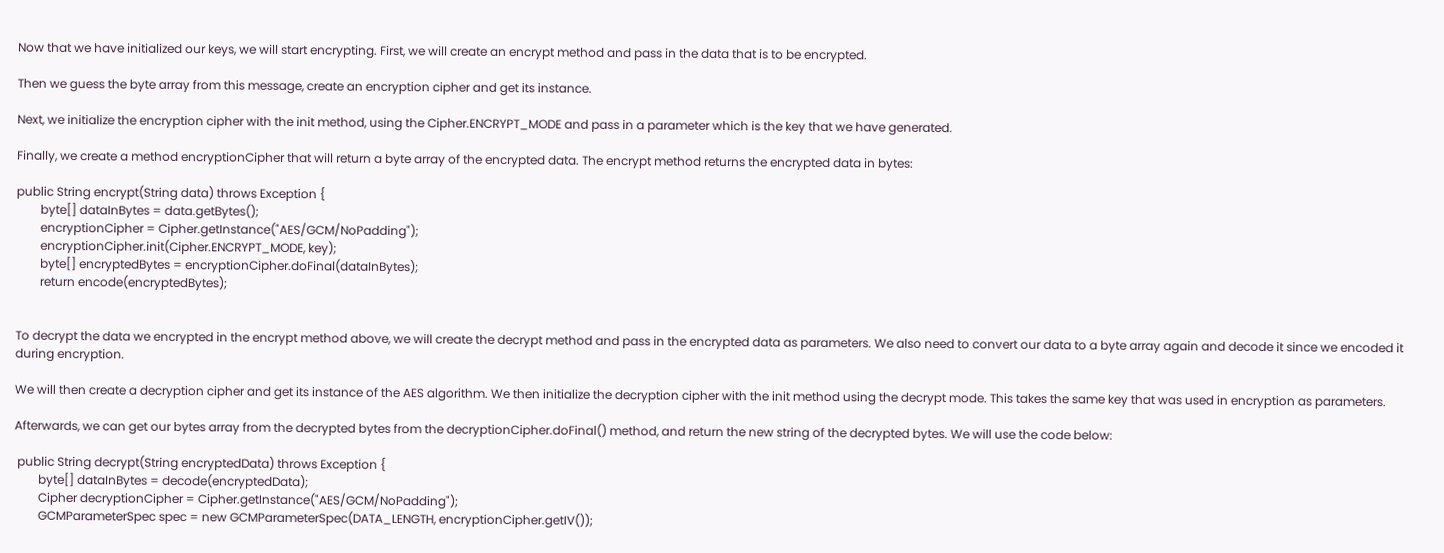Now that we have initialized our keys, we will start encrypting. First, we will create an encrypt method and pass in the data that is to be encrypted.

Then we guess the byte array from this message, create an encryption cipher and get its instance.

Next, we initialize the encryption cipher with the init method, using the Cipher.ENCRYPT_MODE and pass in a parameter which is the key that we have generated.

Finally, we create a method encryptionCipher that will return a byte array of the encrypted data. The encrypt method returns the encrypted data in bytes:

public String encrypt(String data) throws Exception {
        byte[] dataInBytes = data.getBytes();
        encryptionCipher = Cipher.getInstance("AES/GCM/NoPadding");
        encryptionCipher.init(Cipher.ENCRYPT_MODE, key);
        byte[] encryptedBytes = encryptionCipher.doFinal(dataInBytes);
        return encode(encryptedBytes);


To decrypt the data we encrypted in the encrypt method above, we will create the decrypt method and pass in the encrypted data as parameters. We also need to convert our data to a byte array again and decode it since we encoded it during encryption.

We will then create a decryption cipher and get its instance of the AES algorithm. We then initialize the decryption cipher with the init method using the decrypt mode. This takes the same key that was used in encryption as parameters.

Afterwards, we can get our bytes array from the decrypted bytes from the decryptionCipher.doFinal() method, and return the new string of the decrypted bytes. We will use the code below:

 public String decrypt(String encryptedData) throws Exception {
        byte[] dataInBytes = decode(encryptedData);
        Cipher decryptionCipher = Cipher.getInstance("AES/GCM/NoPadding");
        GCMParameterSpec spec = new GCMParameterSpec(DATA_LENGTH, encryptionCipher.getIV());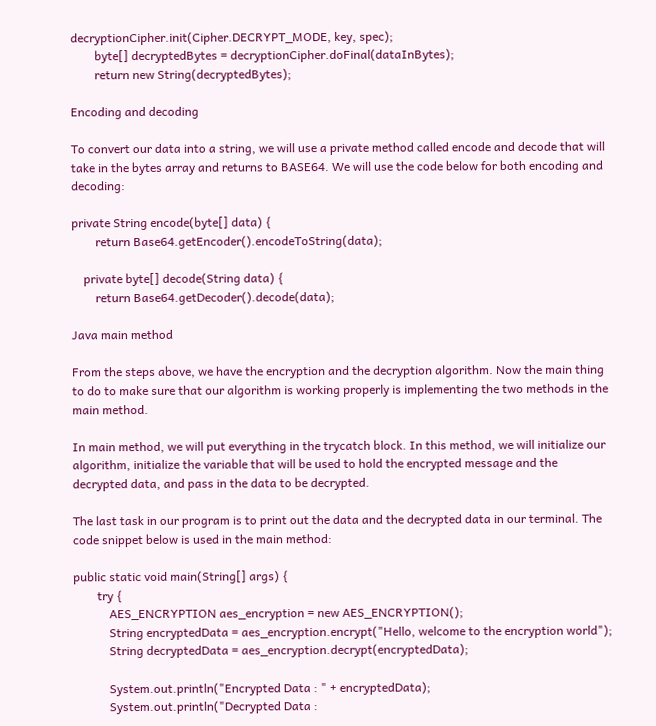decryptionCipher.init(Cipher.DECRYPT_MODE, key, spec);
        byte[] decryptedBytes = decryptionCipher.doFinal(dataInBytes);
        return new String(decryptedBytes);

Encoding and decoding

To convert our data into a string, we will use a private method called encode and decode that will take in the bytes array and returns to BASE64. We will use the code below for both encoding and decoding:

private String encode(byte[] data) {
        return Base64.getEncoder().encodeToString(data);

    private byte[] decode(String data) {
        return Base64.getDecoder().decode(data);

Java main method

From the steps above, we have the encryption and the decryption algorithm. Now the main thing to do to make sure that our algorithm is working properly is implementing the two methods in the main method.

In main method, we will put everything in the trycatch block. In this method, we will initialize our algorithm, initialize the variable that will be used to hold the encrypted message and the decrypted data, and pass in the data to be decrypted.

The last task in our program is to print out the data and the decrypted data in our terminal. The code snippet below is used in the main method:

public static void main(String[] args) {
        try {
            AES_ENCRYPTION aes_encryption = new AES_ENCRYPTION();
            String encryptedData = aes_encryption.encrypt("Hello, welcome to the encryption world");
            String decryptedData = aes_encryption.decrypt(encryptedData);

            System.out.println("Encrypted Data : " + encryptedData);
            System.out.println("Decrypted Data :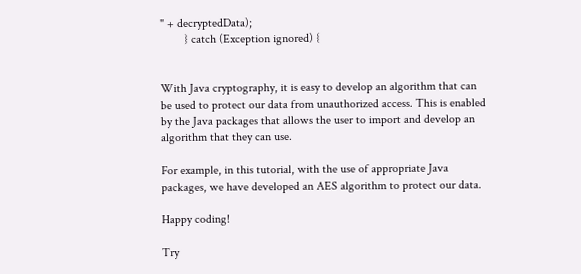" + decryptedData);
        } catch (Exception ignored) {


With Java cryptography, it is easy to develop an algorithm that can be used to protect our data from unauthorized access. This is enabled by the Java packages that allows the user to import and develop an algorithm that they can use.

For example, in this tutorial, with the use of appropriate Java packages, we have developed an AES algorithm to protect our data.

Happy coding!

Try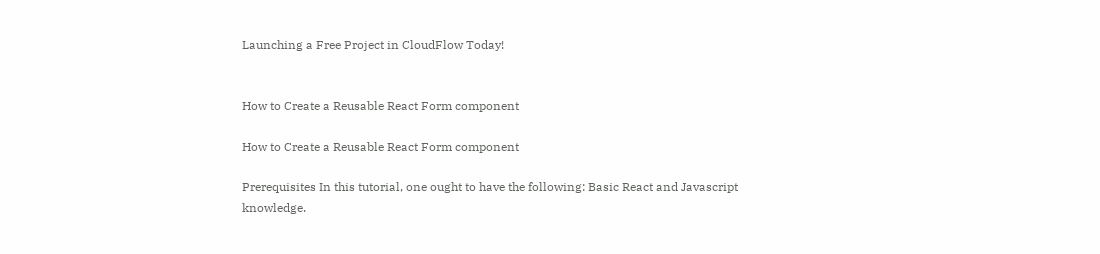Launching a Free Project in CloudFlow Today!


How to Create a Reusable React Form component

How to Create a Reusable React Form component

Prerequisites In this tutorial, one ought to have the following: Basic React and Javascript knowledge.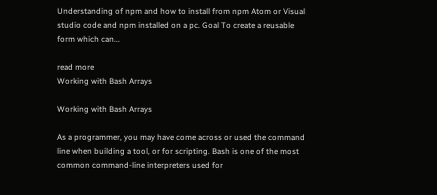Understanding of npm and how to install from npm Atom or Visual studio code and npm installed on a pc. Goal To create a reusable form which can...

read more
Working with Bash Arrays

Working with Bash Arrays

As a programmer, you may have come across or used the command line when building a tool, or for scripting. Bash is one of the most common command-line interpreters used for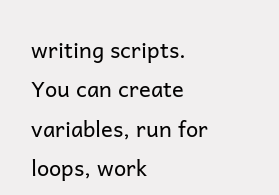writing scripts. You can create variables, run for loops, work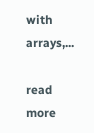with arrays,...

read more